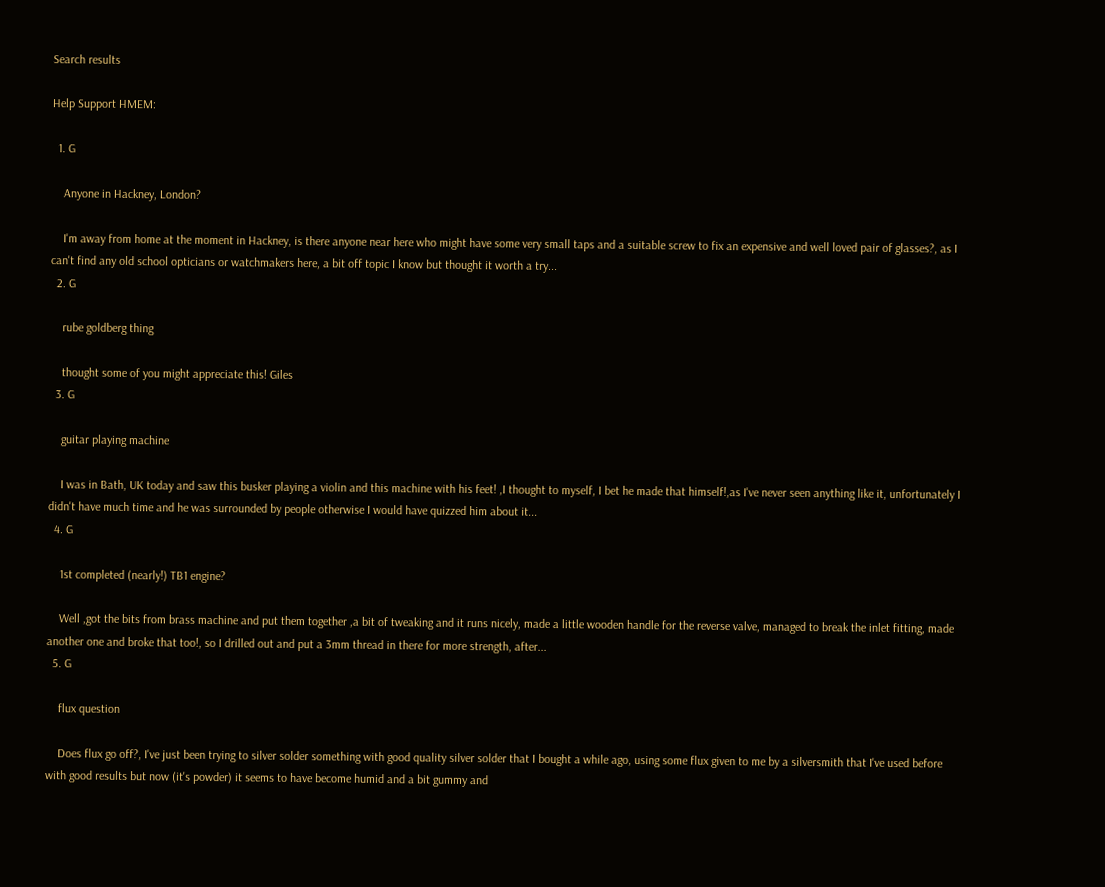Search results

Help Support HMEM:

  1. G

    Anyone in Hackney, London?

    I'm away from home at the moment in Hackney, is there anyone near here who might have some very small taps and a suitable screw to fix an expensive and well loved pair of glasses?, as I can't find any old school opticians or watchmakers here, a bit off topic I know but thought it worth a try...
  2. G

    rube goldberg thing

    thought some of you might appreciate this! Giles
  3. G

    guitar playing machine

    I was in Bath, UK today and saw this busker playing a violin and this machine with his feet! ,I thought to myself, I bet he made that himself!,as I've never seen anything like it, unfortunately I didn't have much time and he was surrounded by people otherwise I would have quizzed him about it...
  4. G

    1st completed (nearly!) TB1 engine?

    Well ,got the bits from brass machine and put them together ,a bit of tweaking and it runs nicely, made a little wooden handle for the reverse valve, managed to break the inlet fitting, made another one and broke that too!, so I drilled out and put a 3mm thread in there for more strength, after...
  5. G

    flux question

    Does flux go off?, I've just been trying to silver solder something with good quality silver solder that I bought a while ago, using some flux given to me by a silversmith that I've used before with good results but now (it's powder) it seems to have become humid and a bit gummy and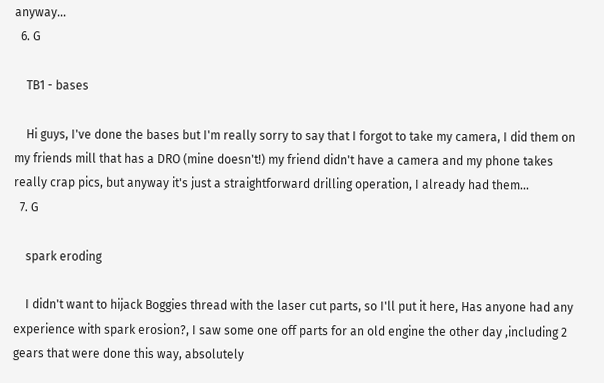anyway...
  6. G

    TB1 - bases

    Hi guys, I've done the bases but I'm really sorry to say that I forgot to take my camera, I did them on my friends mill that has a DRO (mine doesn't!) my friend didn't have a camera and my phone takes really crap pics, but anyway it's just a straightforward drilling operation, I already had them...
  7. G

    spark eroding

    I didn't want to hijack Boggies thread with the laser cut parts, so I'll put it here, Has anyone had any experience with spark erosion?, I saw some one off parts for an old engine the other day ,including 2 gears that were done this way, absolutely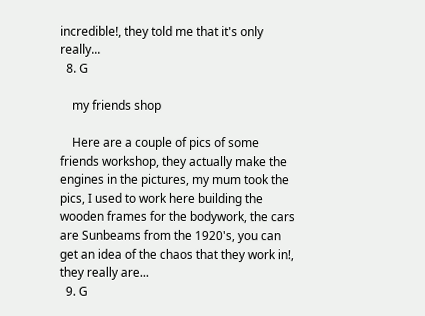incredible!, they told me that it's only really...
  8. G

    my friends shop

    Here are a couple of pics of some friends workshop, they actually make the engines in the pictures, my mum took the pics, I used to work here building the wooden frames for the bodywork, the cars are Sunbeams from the 1920's, you can get an idea of the chaos that they work in!, they really are...
  9. G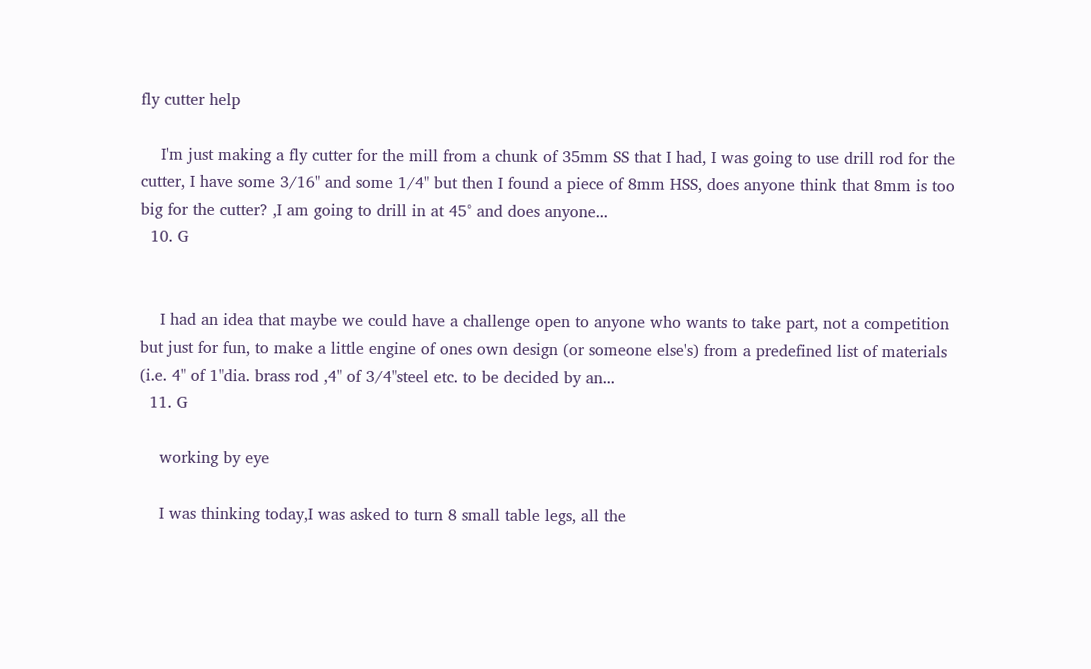fly cutter help

    I'm just making a fly cutter for the mill from a chunk of 35mm SS that I had, I was going to use drill rod for the cutter, I have some 3/16" and some 1/4" but then I found a piece of 8mm HSS, does anyone think that 8mm is too big for the cutter? ,I am going to drill in at 45° and does anyone...
  10. G


    I had an idea that maybe we could have a challenge open to anyone who wants to take part, not a competition but just for fun, to make a little engine of ones own design (or someone else's) from a predefined list of materials (i.e. 4" of 1"dia. brass rod ,4" of 3/4"steel etc. to be decided by an...
  11. G

    working by eye

    I was thinking today,I was asked to turn 8 small table legs, all the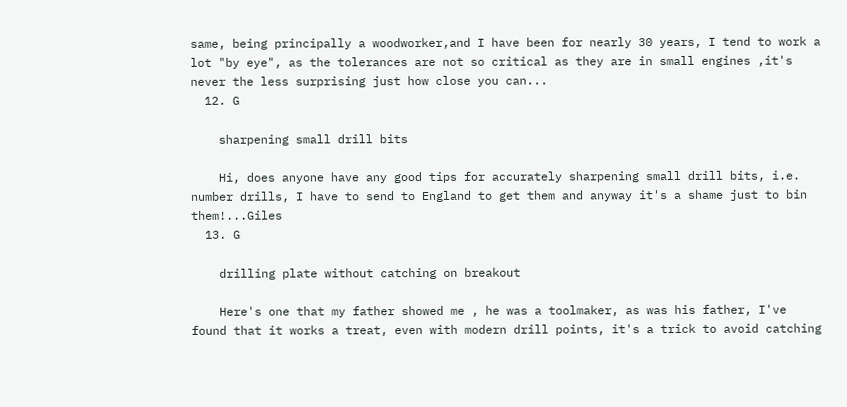same, being principally a woodworker,and I have been for nearly 30 years, I tend to work a lot "by eye", as the tolerances are not so critical as they are in small engines ,it's never the less surprising just how close you can...
  12. G

    sharpening small drill bits

    Hi, does anyone have any good tips for accurately sharpening small drill bits, i.e. number drills, I have to send to England to get them and anyway it's a shame just to bin them!...Giles
  13. G

    drilling plate without catching on breakout

    Here's one that my father showed me , he was a toolmaker, as was his father, I've found that it works a treat, even with modern drill points, it's a trick to avoid catching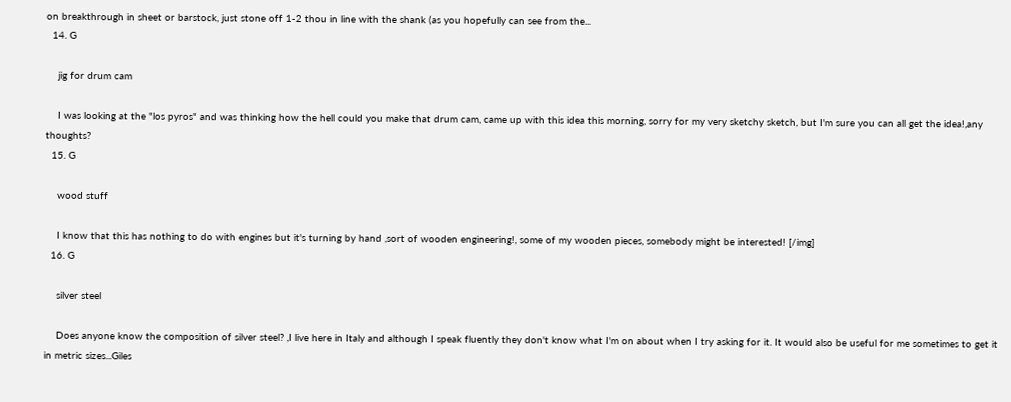on breakthrough in sheet or barstock, just stone off 1-2 thou in line with the shank (as you hopefully can see from the...
  14. G

    jig for drum cam

    I was looking at the "los pyros" and was thinking how the hell could you make that drum cam, came up with this idea this morning, sorry for my very sketchy sketch, but I'm sure you can all get the idea!,any thoughts?
  15. G

    wood stuff

    I know that this has nothing to do with engines but it's turning by hand ,sort of wooden engineering!, some of my wooden pieces, somebody might be interested! [/img]
  16. G

    silver steel

    Does anyone know the composition of silver steel? ,I live here in Italy and although I speak fluently they don't know what I'm on about when I try asking for it. It would also be useful for me sometimes to get it in metric sizes...Giles